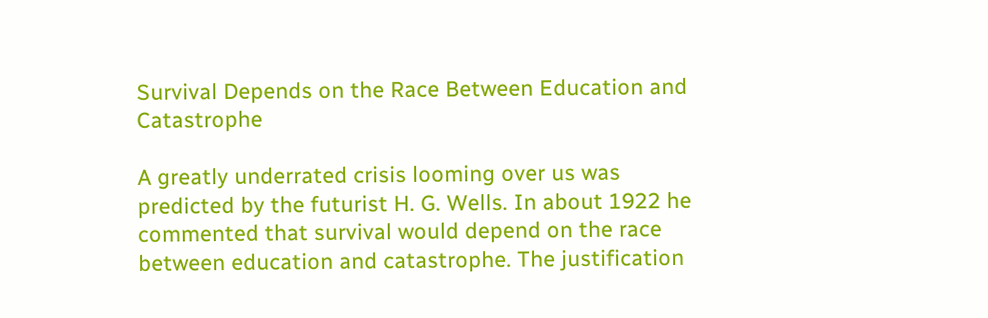Survival Depends on the Race Between Education and Catastrophe

A greatly underrated crisis looming over us was predicted by the futurist H. G. Wells. In about 1922 he commented that survival would depend on the race between education and catastrophe. The justification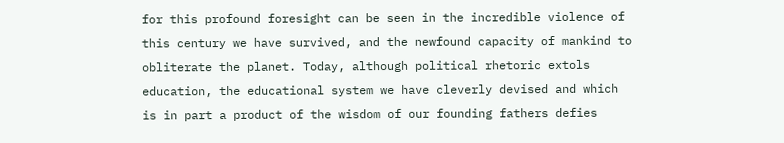for this profound foresight can be seen in the incredible violence of this century we have survived, and the newfound capacity of mankind to obliterate the planet. Today, although political rhetoric extols education, the educational system we have cleverly devised and which is in part a product of the wisdom of our founding fathers defies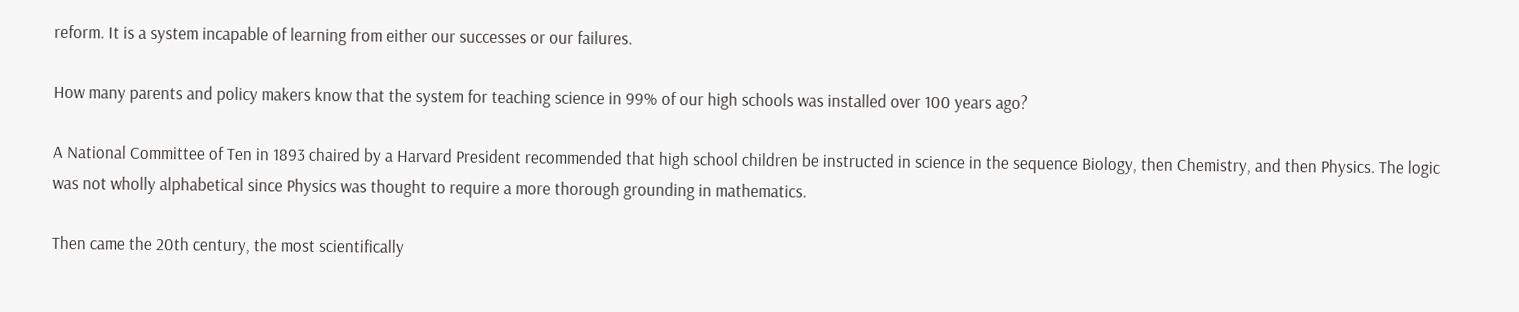reform. It is a system incapable of learning from either our successes or our failures.

How many parents and policy makers know that the system for teaching science in 99% of our high schools was installed over 100 years ago?

A National Committee of Ten in 1893 chaired by a Harvard President recommended that high school children be instructed in science in the sequence Biology, then Chemistry, and then Physics. The logic was not wholly alphabetical since Physics was thought to require a more thorough grounding in mathematics.

Then came the 20th century, the most scientifically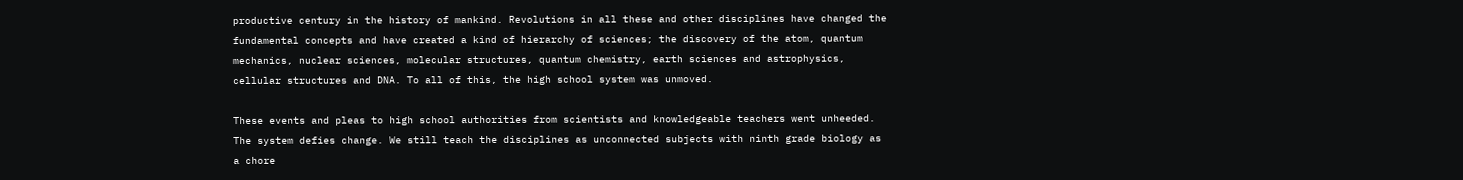productive century in the history of mankind. Revolutions in all these and other disciplines have changed the fundamental concepts and have created a kind of hierarchy of sciences; the discovery of the atom, quantum mechanics, nuclear sciences, molecular structures, quantum chemistry, earth sciences and astrophysics, cellular structures and DNA. To all of this, the high school system was unmoved.

These events and pleas to high school authorities from scientists and knowledgeable teachers went unheeded. The system defies change. We still teach the disciplines as unconnected subjects with ninth grade biology as a chore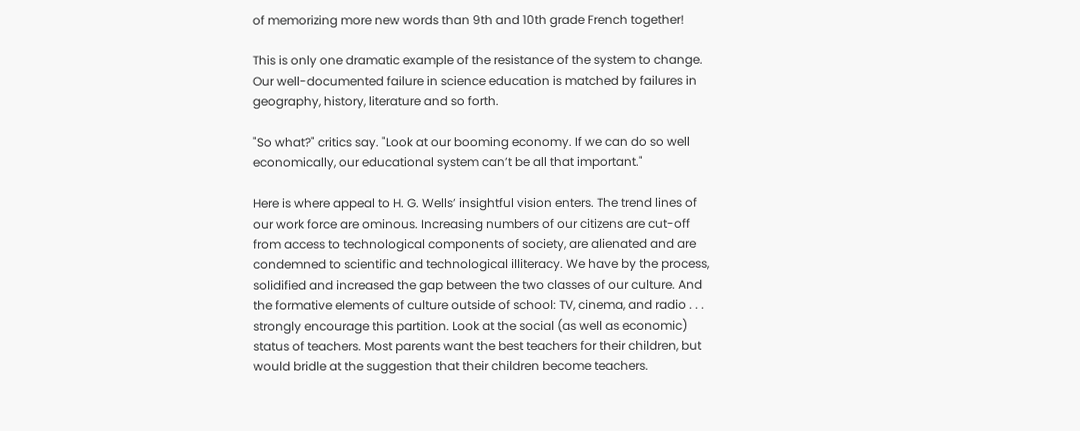of memorizing more new words than 9th and 10th grade French together!

This is only one dramatic example of the resistance of the system to change. Our well-documented failure in science education is matched by failures in geography, history, literature and so forth.

"So what?" critics say. "Look at our booming economy. If we can do so well economically, our educational system can’t be all that important."

Here is where appeal to H. G. Wells’ insightful vision enters. The trend lines of our work force are ominous. Increasing numbers of our citizens are cut-off from access to technological components of society, are alienated and are condemned to scientific and technological illiteracy. We have by the process, solidified and increased the gap between the two classes of our culture. And the formative elements of culture outside of school: TV, cinema, and radio . . . strongly encourage this partition. Look at the social (as well as economic) status of teachers. Most parents want the best teachers for their children, but would bridle at the suggestion that their children become teachers.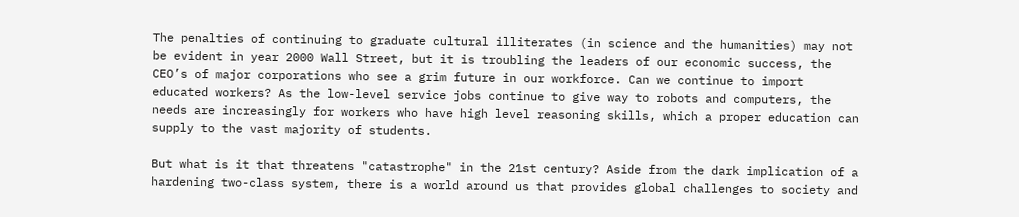The penalties of continuing to graduate cultural illiterates (in science and the humanities) may not be evident in year 2000 Wall Street, but it is troubling the leaders of our economic success, the CEO’s of major corporations who see a grim future in our workforce. Can we continue to import educated workers? As the low-level service jobs continue to give way to robots and computers, the needs are increasingly for workers who have high level reasoning skills, which a proper education can supply to the vast majority of students.

But what is it that threatens "catastrophe" in the 21st century? Aside from the dark implication of a hardening two-class system, there is a world around us that provides global challenges to society and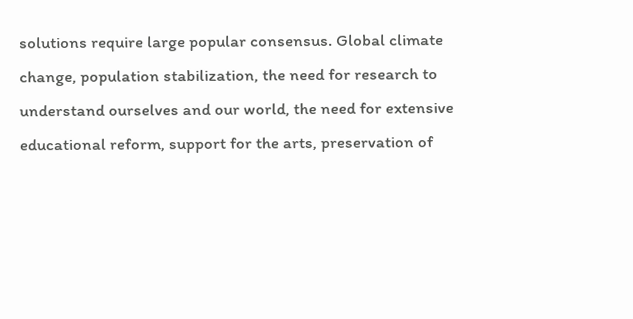solutions require large popular consensus. Global climate change, population stabilization, the need for research to understand ourselves and our world, the need for extensive educational reform, support for the arts, preservation of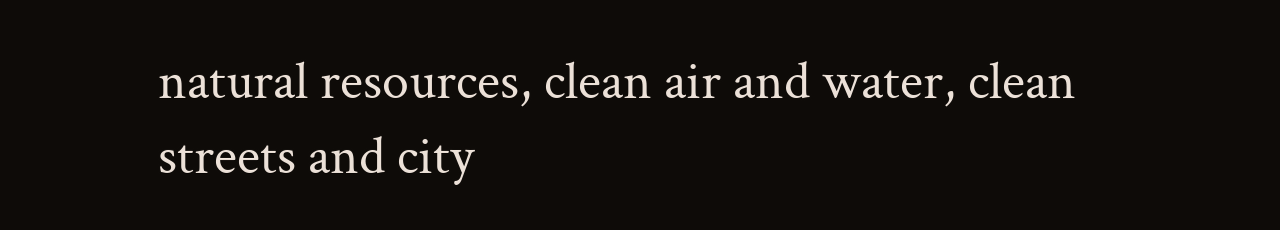natural resources, clean air and water, clean streets and city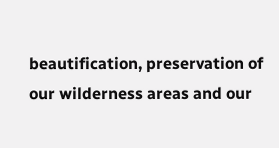beautification, preservation of our wilderness areas and our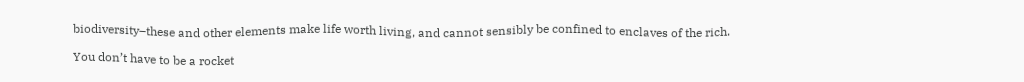biodiversity–these and other elements make life worth living, and cannot sensibly be confined to enclaves of the rich.

You don’t have to be a rocket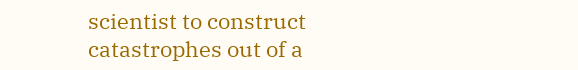scientist to construct catastrophes out of a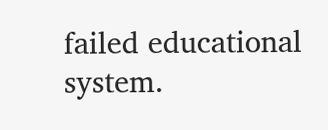failed educational system.